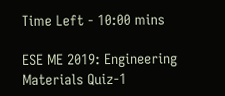Time Left - 10:00 mins

ESE ME 2019: Engineering Materials Quiz-1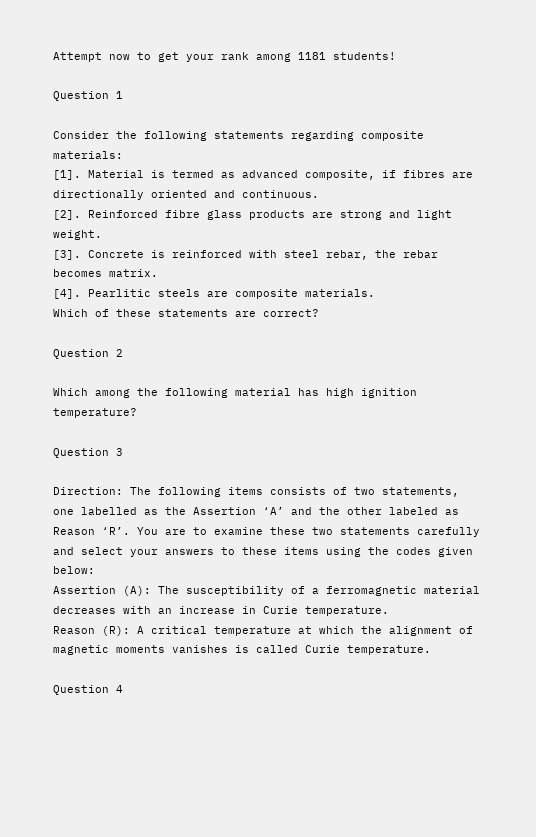Attempt now to get your rank among 1181 students!

Question 1

Consider the following statements regarding composite materials:
[1]. Material is termed as advanced composite, if fibres are directionally oriented and continuous.
[2]. Reinforced fibre glass products are strong and light weight.
[3]. Concrete is reinforced with steel rebar, the rebar becomes matrix.
[4]. Pearlitic steels are composite materials.
Which of these statements are correct?

Question 2

Which among the following material has high ignition temperature?

Question 3

Direction: The following items consists of two statements, one labelled as the Assertion ‘A’ and the other labeled as Reason ‘R’. You are to examine these two statements carefully and select your answers to these items using the codes given below:
Assertion (A): The susceptibility of a ferromagnetic material decreases with an increase in Curie temperature.
Reason (R): A critical temperature at which the alignment of magnetic moments vanishes is called Curie temperature.

Question 4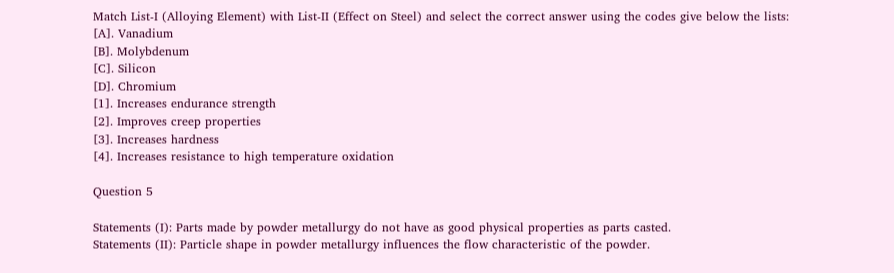Match List-I (Alloying Element) with List-II (Effect on Steel) and select the correct answer using the codes give below the lists:
[A]. Vanadium
[B]. Molybdenum
[C]. Silicon
[D]. Chromium
[1]. Increases endurance strength
[2]. Improves creep properties
[3]. Increases hardness
[4]. Increases resistance to high temperature oxidation

Question 5

Statements (I): Parts made by powder metallurgy do not have as good physical properties as parts casted.
Statements (II): Particle shape in powder metallurgy influences the flow characteristic of the powder.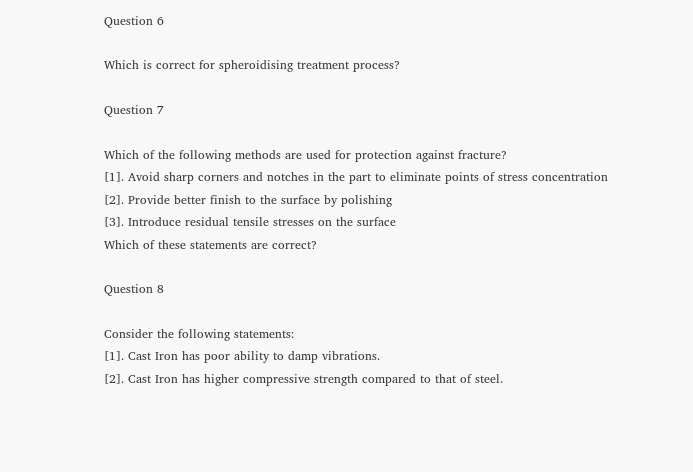Question 6

Which is correct for spheroidising treatment process?

Question 7

Which of the following methods are used for protection against fracture?
[1]. Avoid sharp corners and notches in the part to eliminate points of stress concentration
[2]. Provide better finish to the surface by polishing
[3]. Introduce residual tensile stresses on the surface
Which of these statements are correct?

Question 8

Consider the following statements:
[1]. Cast Iron has poor ability to damp vibrations.
[2]. Cast Iron has higher compressive strength compared to that of steel.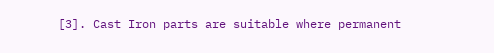[3]. Cast Iron parts are suitable where permanent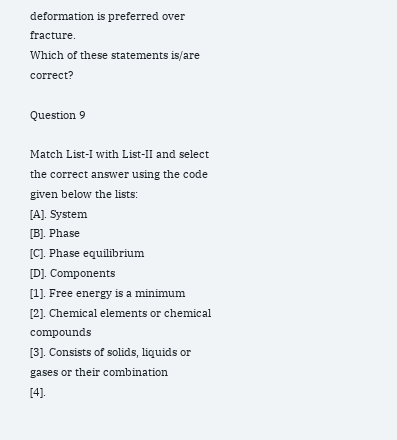deformation is preferred over fracture.
Which of these statements is/are correct?

Question 9

Match List-I with List-II and select the correct answer using the code given below the lists:
[A]. System
[B]. Phase
[C]. Phase equilibrium
[D]. Components
[1]. Free energy is a minimum
[2]. Chemical elements or chemical compounds
[3]. Consists of solids, liquids or gases or their combination
[4].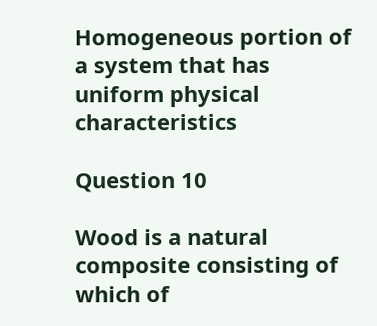Homogeneous portion of a system that has uniform physical characteristics

Question 10

Wood is a natural composite consisting of which of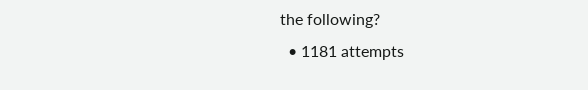the following?
  • 1181 attempts